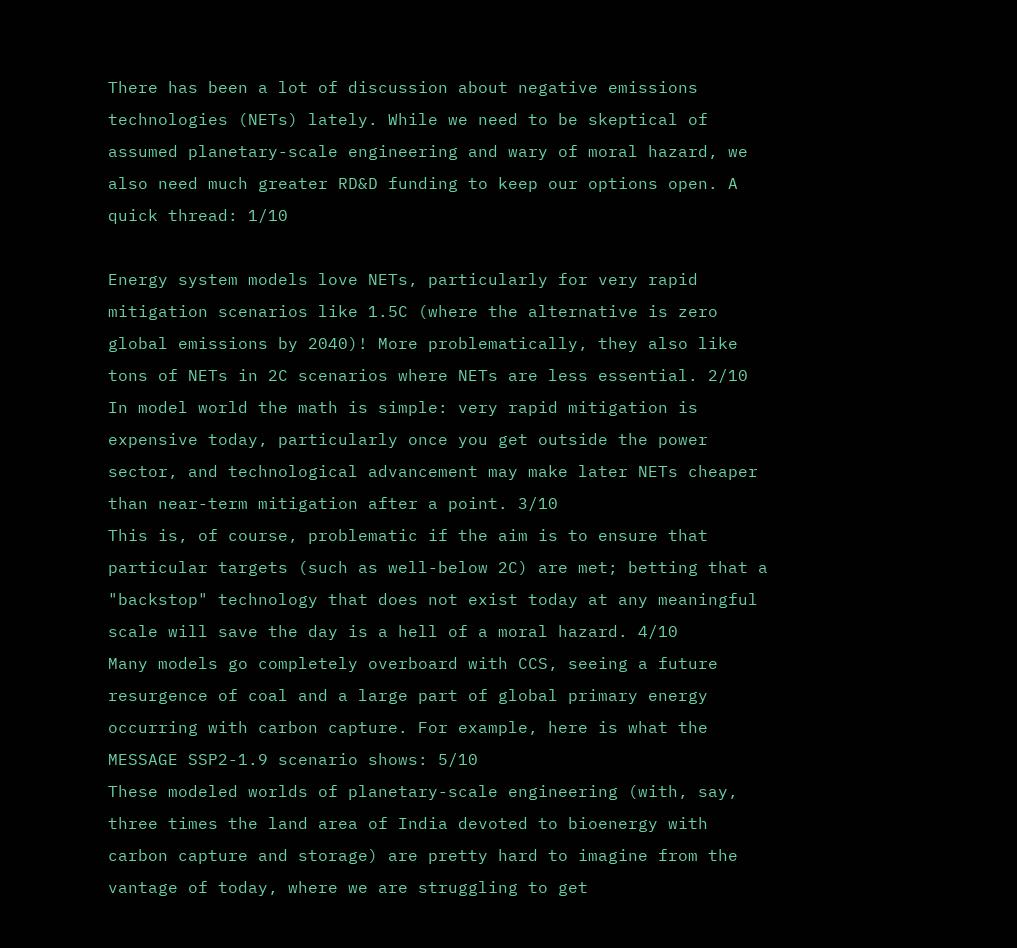There has been a lot of discussion about negative emissions technologies (NETs) lately. While we need to be skeptical of assumed planetary-scale engineering and wary of moral hazard, we also need much greater RD&D funding to keep our options open. A quick thread: 1/10

Energy system models love NETs, particularly for very rapid mitigation scenarios like 1.5C (where the alternative is zero global emissions by 2040)! More problematically, they also like tons of NETs in 2C scenarios where NETs are less essential. 2/10
In model world the math is simple: very rapid mitigation is expensive today, particularly once you get outside the power sector, and technological advancement may make later NETs cheaper than near-term mitigation after a point. 3/10
This is, of course, problematic if the aim is to ensure that particular targets (such as well-below 2C) are met; betting that a "backstop" technology that does not exist today at any meaningful scale will save the day is a hell of a moral hazard. 4/10
Many models go completely overboard with CCS, seeing a future resurgence of coal and a large part of global primary energy occurring with carbon capture. For example, here is what the MESSAGE SSP2-1.9 scenario shows: 5/10
These modeled worlds of planetary-scale engineering (with, say, three times the land area of India devoted to bioenergy with carbon capture and storage) are pretty hard to imagine from the vantage of today, where we are struggling to get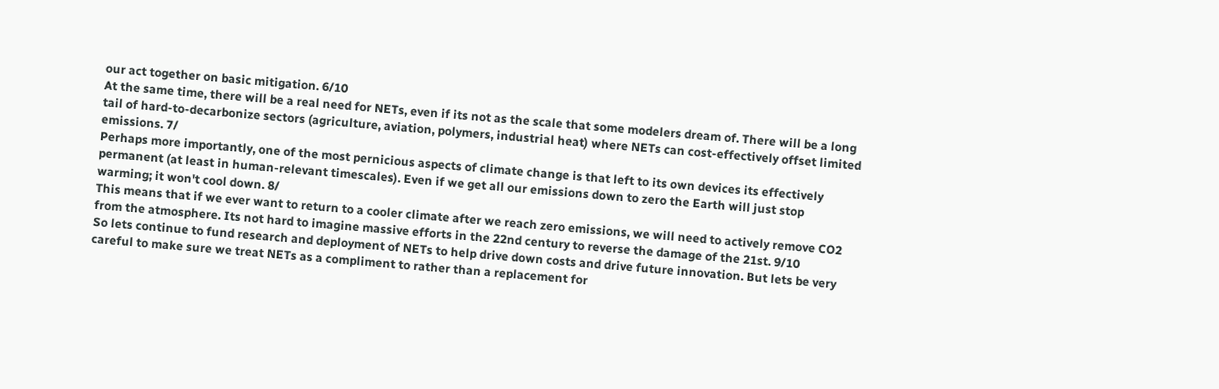our act together on basic mitigation. 6/10
At the same time, there will be a real need for NETs, even if its not as the scale that some modelers dream of. There will be a long tail of hard-to-decarbonize sectors (agriculture, aviation, polymers, industrial heat) where NETs can cost-effectively offset limited emissions. 7/
Perhaps more importantly, one of the most pernicious aspects of climate change is that left to its own devices its effectively permanent (at least in human-relevant timescales). Even if we get all our emissions down to zero the Earth will just stop warming; it won't cool down. 8/
This means that if we ever want to return to a cooler climate after we reach zero emissions, we will need to actively remove CO2 from the atmosphere. Its not hard to imagine massive efforts in the 22nd century to reverse the damage of the 21st. 9/10
So lets continue to fund research and deployment of NETs to help drive down costs and drive future innovation. But lets be very careful to make sure we treat NETs as a compliment to rather than a replacement for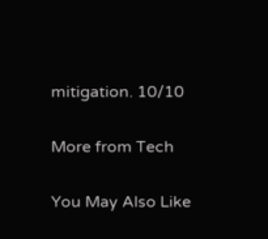mitigation. 10/10

More from Tech

You May Also Like